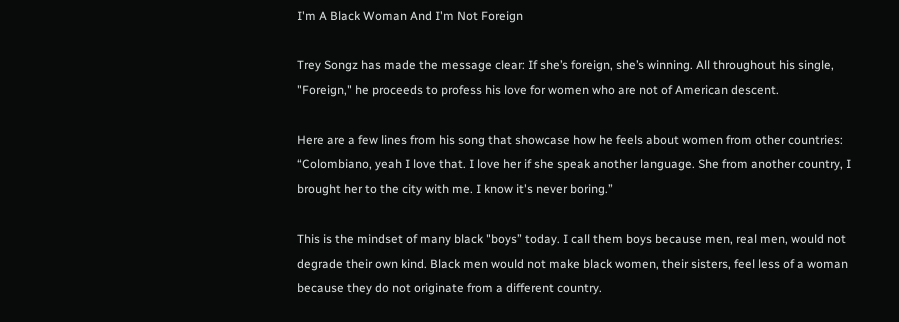I'm A Black Woman And I'm Not Foreign

Trey Songz has made the message clear: If she’s foreign, she’s winning. All throughout his single, "Foreign," he proceeds to profess his love for women who are not of American descent.

Here are a few lines from his song that showcase how he feels about women from other countries: “Colombiano, yeah I love that. I love her if she speak another language. She from another country, I brought her to the city with me. I know it's never boring.”

This is the mindset of many black "boys” today. I call them boys because men, real men, would not degrade their own kind. Black men would not make black women, their sisters, feel less of a woman because they do not originate from a different country.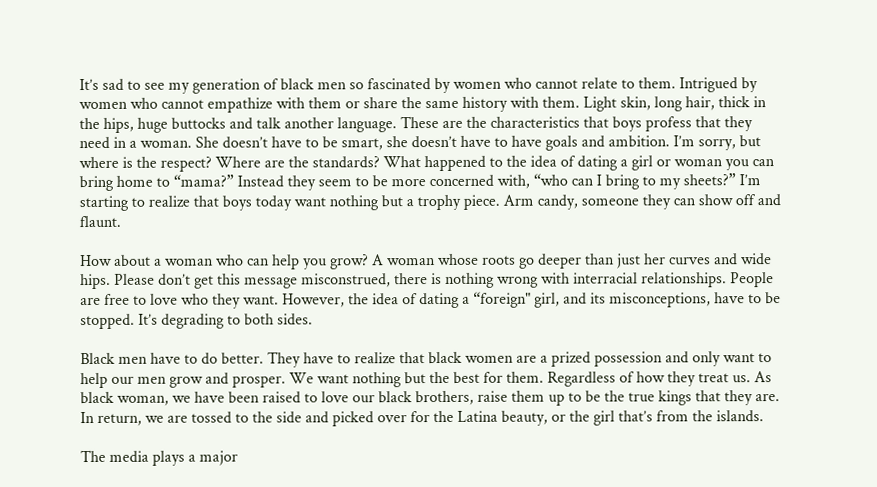It’s sad to see my generation of black men so fascinated by women who cannot relate to them. Intrigued by women who cannot empathize with them or share the same history with them. Light skin, long hair, thick in the hips, huge buttocks and talk another language. These are the characteristics that boys profess that they need in a woman. She doesn’t have to be smart, she doesn’t have to have goals and ambition. I’m sorry, but where is the respect? Where are the standards? What happened to the idea of dating a girl or woman you can bring home to “mama?” Instead they seem to be more concerned with, “who can I bring to my sheets?” I’m starting to realize that boys today want nothing but a trophy piece. Arm candy, someone they can show off and flaunt.

How about a woman who can help you grow? A woman whose roots go deeper than just her curves and wide hips. Please don’t get this message misconstrued, there is nothing wrong with interracial relationships. People are free to love who they want. However, the idea of dating a “foreign" girl, and its misconceptions, have to be stopped. It’s degrading to both sides.

Black men have to do better. They have to realize that black women are a prized possession and only want to help our men grow and prosper. We want nothing but the best for them. Regardless of how they treat us. As black woman, we have been raised to love our black brothers, raise them up to be the true kings that they are. In return, we are tossed to the side and picked over for the Latina beauty, or the girl that’s from the islands.

The media plays a major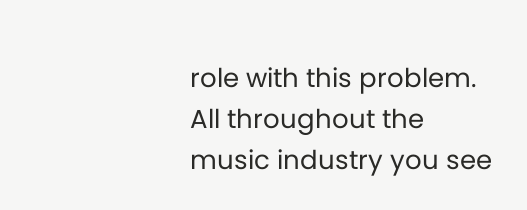role with this problem. All throughout the music industry you see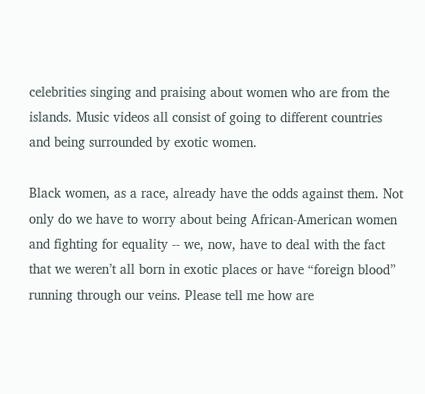celebrities singing and praising about women who are from the islands. Music videos all consist of going to different countries and being surrounded by exotic women.

Black women, as a race, already have the odds against them. Not only do we have to worry about being African-American women and fighting for equality -- we, now, have to deal with the fact that we weren’t all born in exotic places or have “foreign blood” running through our veins. Please tell me how are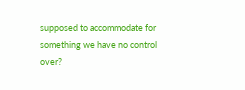supposed to accommodate for something we have no control over?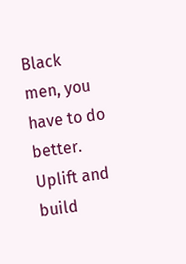Black men, you have to do better. Uplift and build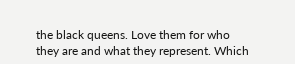the black queens. Love them for who they are and what they represent. Which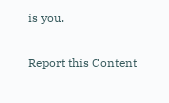is you.

Report this Content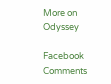More on Odyssey

Facebook Comments